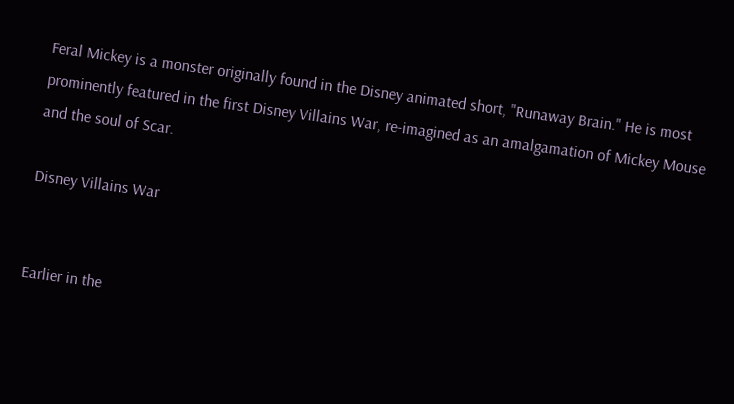Feral Mickey is a monster originally found in the Disney animated short, "Runaway Brain." He is most prominently featured in the first Disney Villains War, re-imagined as an amalgamation of Mickey Mouse and the soul of Scar.

Disney Villains War


Earlier in the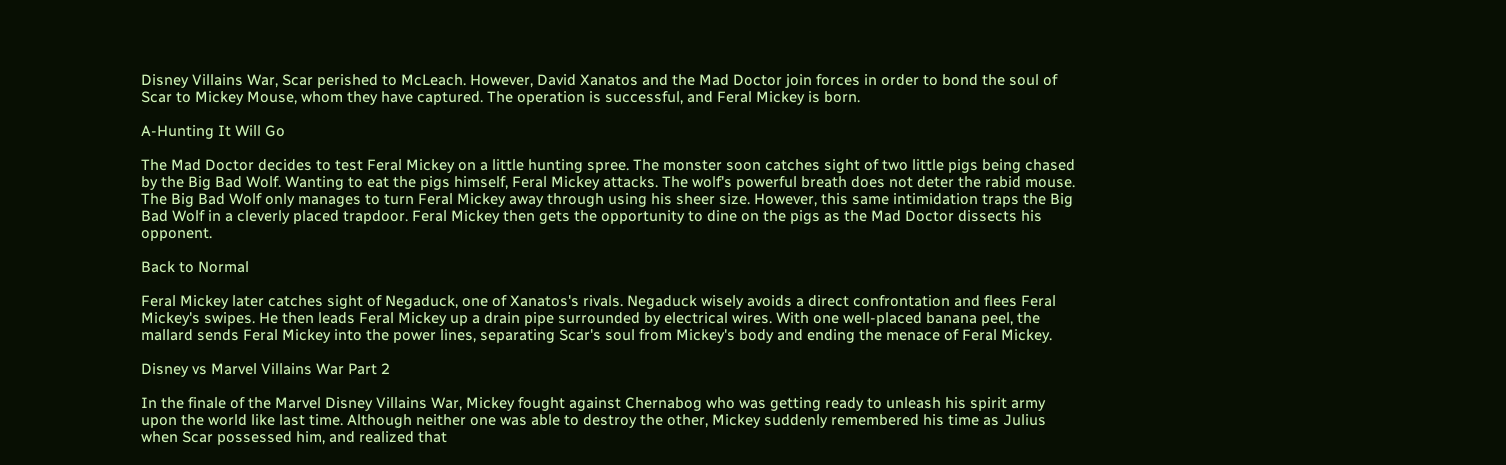Disney Villains War, Scar perished to McLeach. However, David Xanatos and the Mad Doctor join forces in order to bond the soul of Scar to Mickey Mouse, whom they have captured. The operation is successful, and Feral Mickey is born.

A-Hunting It Will Go

The Mad Doctor decides to test Feral Mickey on a little hunting spree. The monster soon catches sight of two little pigs being chased by the Big Bad Wolf. Wanting to eat the pigs himself, Feral Mickey attacks. The wolf's powerful breath does not deter the rabid mouse. The Big Bad Wolf only manages to turn Feral Mickey away through using his sheer size. However, this same intimidation traps the Big Bad Wolf in a cleverly placed trapdoor. Feral Mickey then gets the opportunity to dine on the pigs as the Mad Doctor dissects his opponent.

Back to Normal

Feral Mickey later catches sight of Negaduck, one of Xanatos's rivals. Negaduck wisely avoids a direct confrontation and flees Feral Mickey's swipes. He then leads Feral Mickey up a drain pipe surrounded by electrical wires. With one well-placed banana peel, the mallard sends Feral Mickey into the power lines, separating Scar's soul from Mickey's body and ending the menace of Feral Mickey.

Disney vs Marvel Villains War Part 2

In the finale of the Marvel Disney Villains War, Mickey fought against Chernabog who was getting ready to unleash his spirit army upon the world like last time. Although neither one was able to destroy the other, Mickey suddenly remembered his time as Julius when Scar possessed him, and realized that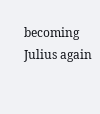becoming Julius again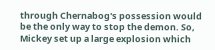through Chernabog's possession would be the only way to stop the demon. So, Mickey set up a large explosion which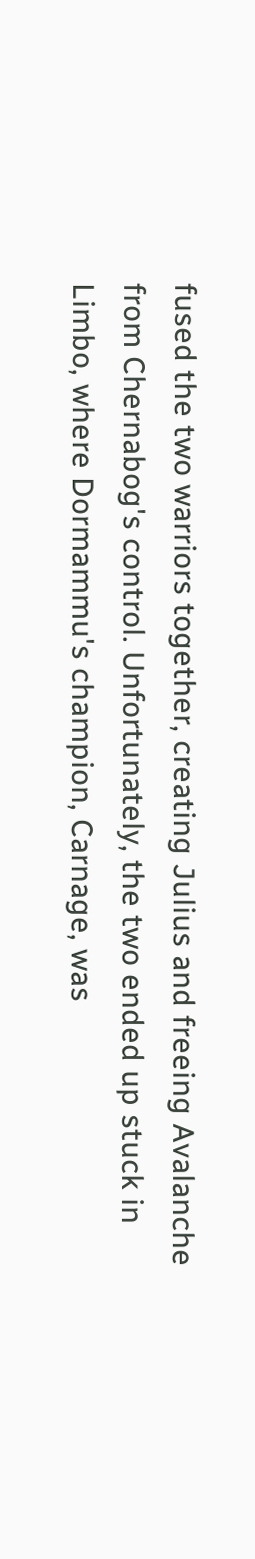fused the two warriors together, creating Julius and freeing Avalanche from Chernabog's control. Unfortunately, the two ended up stuck in Limbo, where Dormammu's champion, Carnage, was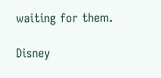waiting for them.

Disney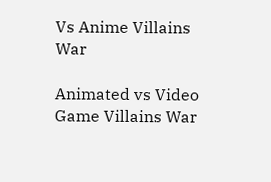Vs Anime Villains War

Animated vs Video Game Villains War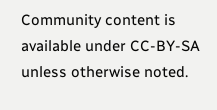Community content is available under CC-BY-SA unless otherwise noted.